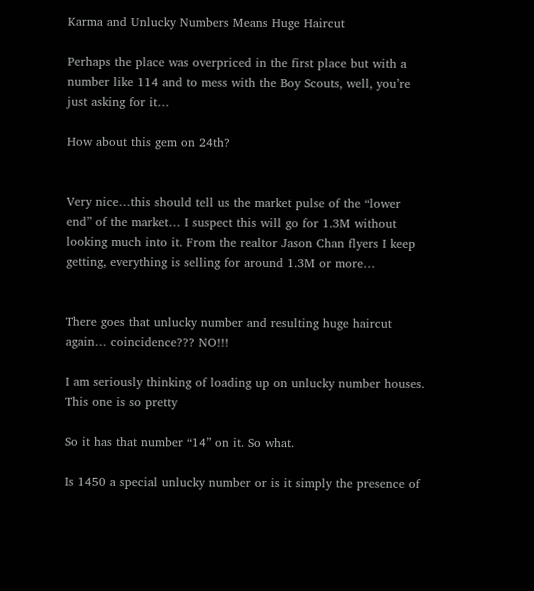Karma and Unlucky Numbers Means Huge Haircut

Perhaps the place was overpriced in the first place but with a number like 114 and to mess with the Boy Scouts, well, you’re just asking for it…

How about this gem on 24th?


Very nice…this should tell us the market pulse of the “lower end” of the market… I suspect this will go for 1.3M without looking much into it. From the realtor Jason Chan flyers I keep getting, everything is selling for around 1.3M or more…


There goes that unlucky number and resulting huge haircut again… coincidence??? NO!!!

I am seriously thinking of loading up on unlucky number houses. This one is so pretty

So it has that number “14” on it. So what.

Is 1450 a special unlucky number or is it simply the presence of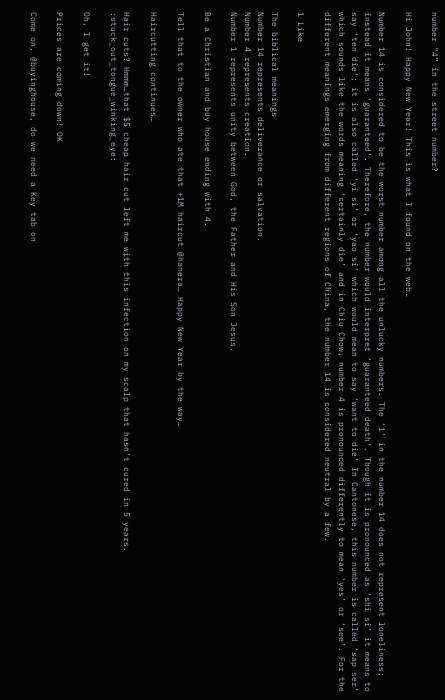number “4” in the street number?

Hi John! Happy New Year! This is what I found on the web…

Number 14 is considered to be the worst number among all the unlucky numbers. The ‘1’ in the number 14 does not represent loneliness; instead it means ‘guaranteed’. Therefore, the number would interpret ‘guaranteed death’. Though it is pronounced as ‘shi si’ it means to say ‘ten die’; it is also called ‘yi si’ or ‘yao si’ which would mean to say ‘want to die’ In Cantonese, this number is called ‘sap ser’ which sounds like the words meaning ‘certainly die’ and in Chiu Chow, number 4 is pronounced differently to mean ‘yes’ or ‘see’. For the different meanings emerging from different regions of China, the number 14 is considered neutral by a few.

1 Like

The biblical meanings
Number 14 represents deliverance or salvation.
Number 4 represents creation.
Number 1 represents unity between God, the Father and His Son Jesus.

Be a Christian and buy house ending with 4.

Tell that to the owner who ate that +1M haircut @hanera… Happy New Year by the way…

Haircutting continues…

Hair cuts? Hmmm…that $5 cheap hair cut left me with this infection on my scalp that hasn’t cured in 5 years. :stuck_out_tongue_winking_eye:

Oh, I get it!

Prices are coming down! OK

Come on, @buyinghouse, do we need a Key tab on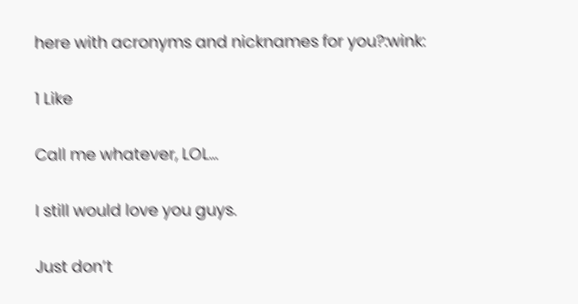here with acronyms and nicknames for you?:wink:

1 Like

Call me whatever, LOL…

I still would love you guys.

Just don’t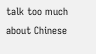talk too much about Chinese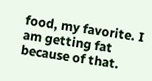food, my favorite. I am getting fat because of that.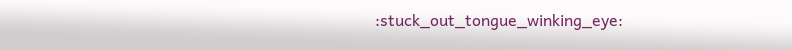:stuck_out_tongue_winking_eye: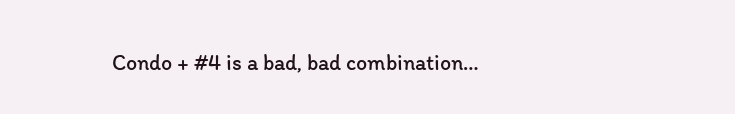Condo + #4 is a bad, bad combination…